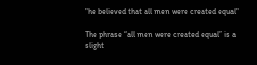"he believed that all men were created equal"

The phrase “all men were created equal” is a slight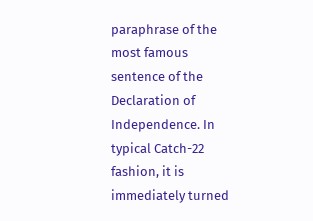paraphrase of the most famous sentence of the Declaration of Independence. In typical Catch-22 fashion, it is immediately turned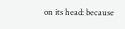on its head: because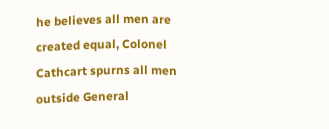he believes all men are created equal, Colonel Cathcart spurns all men outside General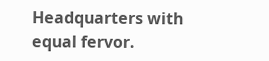Headquarters with equal fervor.